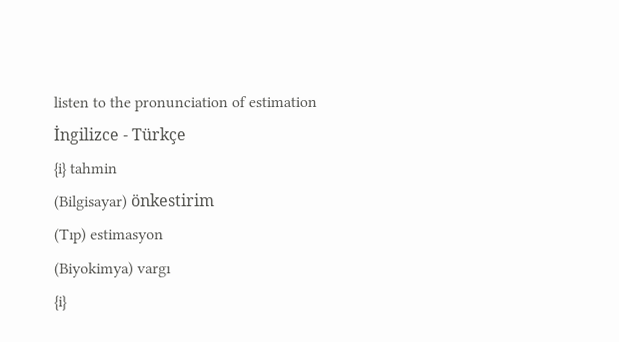listen to the pronunciation of estimation
İngilizce - Türkçe
{i} tahmin
(Bilgisayar) önkestirim
(Tıp) estimasyon
(Biyokimya) vargı
{i}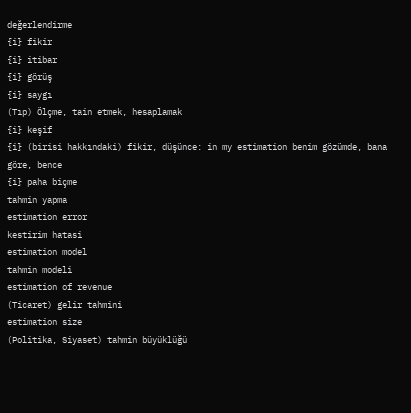değerlendirme
{i} fikir
{i} itibar
{i} görüş
{i} saygı
(Tıp) Ölçme, tain etmek, hesaplamak
{i} keşif
{i} (birisi hakkındaki) fikir, düşünce: in my estimation benim gözümde, bana göre, bence
{i} paha biçme
tahmin yapma
estimation error
kestirim hatasi
estimation model
tahmin modeli
estimation of revenue
(Ticaret) gelir tahmini
estimation size
(Politika, Siyaset) tahmin büyüklüğü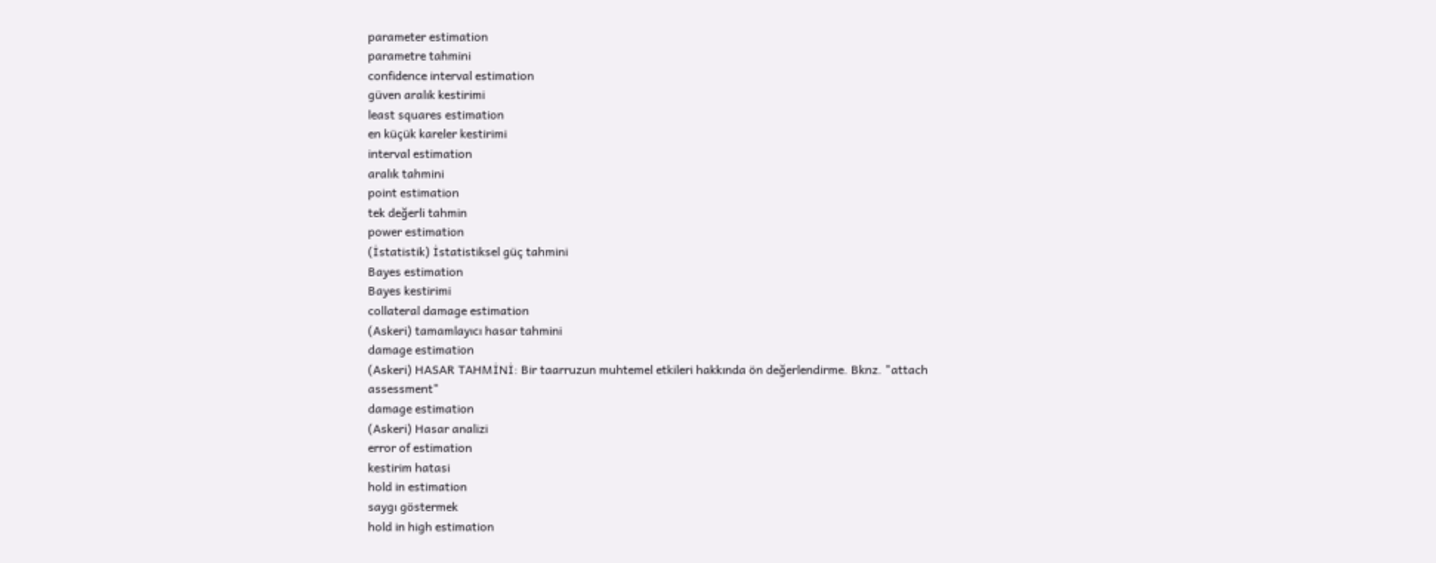parameter estimation
parametre tahmini
confidence interval estimation
güven aralık kestirimi
least squares estimation
en küçük kareler kestirimi
interval estimation
aralık tahmini
point estimation
tek değerli tahmin
power estimation
(İstatistik) İstatistiksel güç tahmini
Bayes estimation
Bayes kestirimi
collateral damage estimation
(Askeri) tamamlayıcı hasar tahmini
damage estimation
(Askeri) HASAR TAHMİNİ: Bir taarruzun muhtemel etkileri hakkında ön değerlendirme. Bknz. "attach assessment"
damage estimation
(Askeri) Hasar analizi
error of estimation
kestirim hatasi
hold in estimation
saygı göstermek
hold in high estimation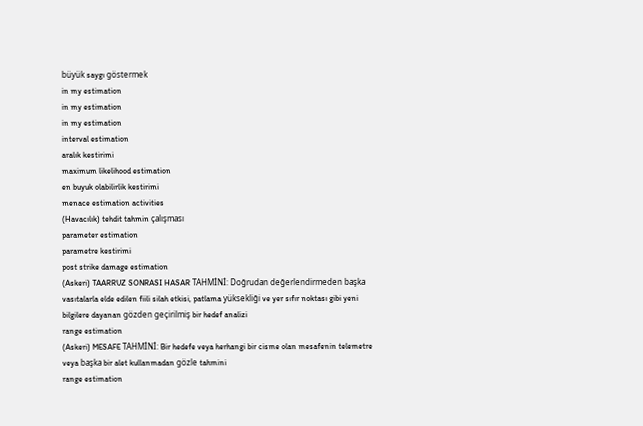büyük saygı göstermek
in my estimation
in my estimation
in my estimation
interval estimation
aralık kestirimi
maximum likelihood estimation
en buyuk olabilirlik kestirimi
menace estimation activities
(Havacılık) tehdit tahmin çalışması
parameter estimation
parametre kestirimi
post strike damage estimation
(Askeri) TAARRUZ SONRASI HASAR TAHMİNİ: Doğrudan değerlendirmeden başka vasıtalarla elde edilen fiili silah etkisi, patlama yüksekliği ve yer sıfır noktası gibi yeni bilgilere dayanan gözden geçirilmiş bir hedef analizi
range estimation
(Askeri) MESAFE TAHMİNİ: Bir hedefe veya herhangi bir cisme olan mesafenin telemetre veya başka bir alet kullanmadan gözle tahmini
range estimation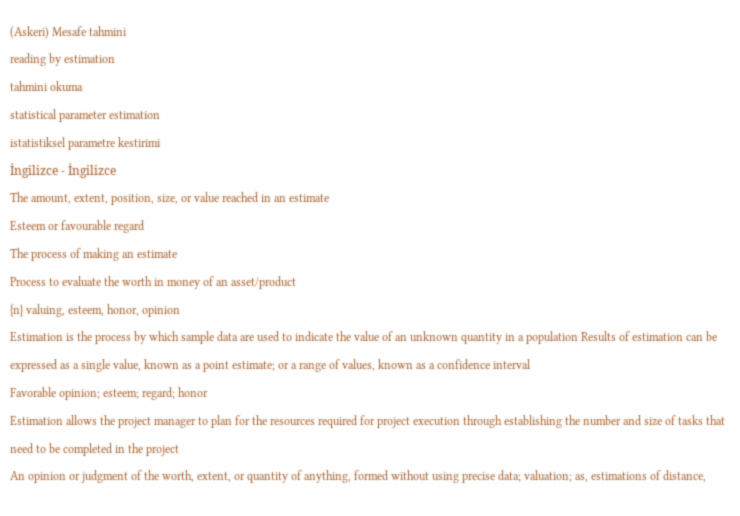(Askeri) Mesafe tahmini
reading by estimation
tahmini okuma
statistical parameter estimation
istatistiksel parametre kestirimi
İngilizce - İngilizce
The amount, extent, position, size, or value reached in an estimate
Esteem or favourable regard
The process of making an estimate
Process to evaluate the worth in money of an asset/product
{n} valuing, esteem, honor, opinion
Estimation is the process by which sample data are used to indicate the value of an unknown quantity in a population Results of estimation can be expressed as a single value, known as a point estimate; or a range of values, known as a confidence interval
Favorable opinion; esteem; regard; honor
Estimation allows the project manager to plan for the resources required for project execution through establishing the number and size of tasks that need to be completed in the project
An opinion or judgment of the worth, extent, or quantity of anything, formed without using precise data; valuation; as, estimations of distance,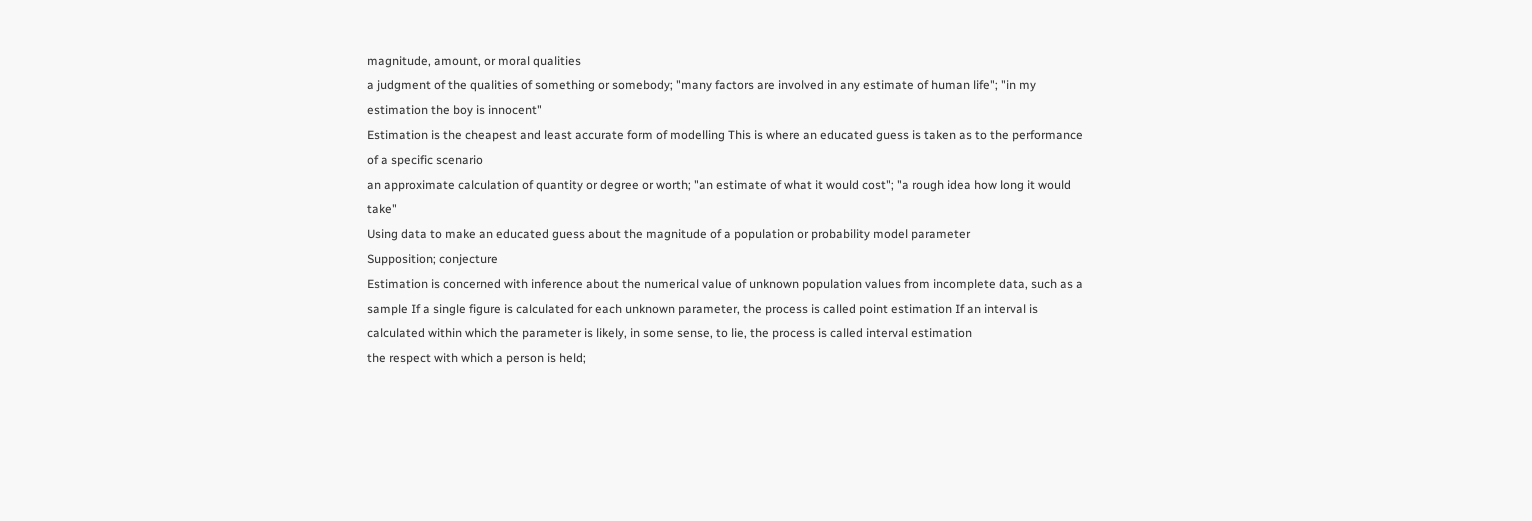magnitude, amount, or moral qualities
a judgment of the qualities of something or somebody; "many factors are involved in any estimate of human life"; "in my estimation the boy is innocent"
Estimation is the cheapest and least accurate form of modelling This is where an educated guess is taken as to the performance of a specific scenario
an approximate calculation of quantity or degree or worth; "an estimate of what it would cost"; "a rough idea how long it would take"
Using data to make an educated guess about the magnitude of a population or probability model parameter
Supposition; conjecture
Estimation is concerned with inference about the numerical value of unknown population values from incomplete data, such as a sample If a single figure is calculated for each unknown parameter, the process is called point estimation If an interval is calculated within which the parameter is likely, in some sense, to lie, the process is called interval estimation
the respect with which a person is held;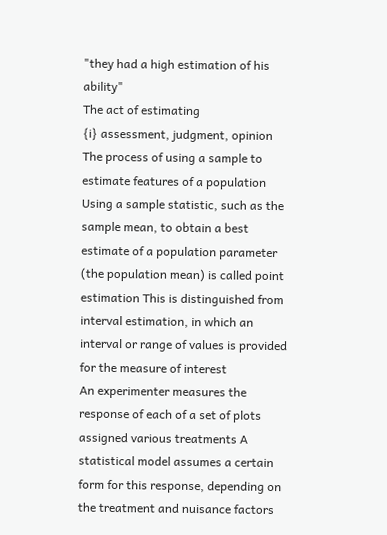"they had a high estimation of his ability"
The act of estimating
{i} assessment, judgment, opinion
The process of using a sample to estimate features of a population Using a sample statistic, such as the sample mean, to obtain a best estimate of a population parameter (the population mean) is called point estimation This is distinguished from interval estimation, in which an interval or range of values is provided for the measure of interest
An experimenter measures the response of each of a set of plots assigned various treatments A statistical model assumes a certain form for this response, depending on the treatment and nuisance factors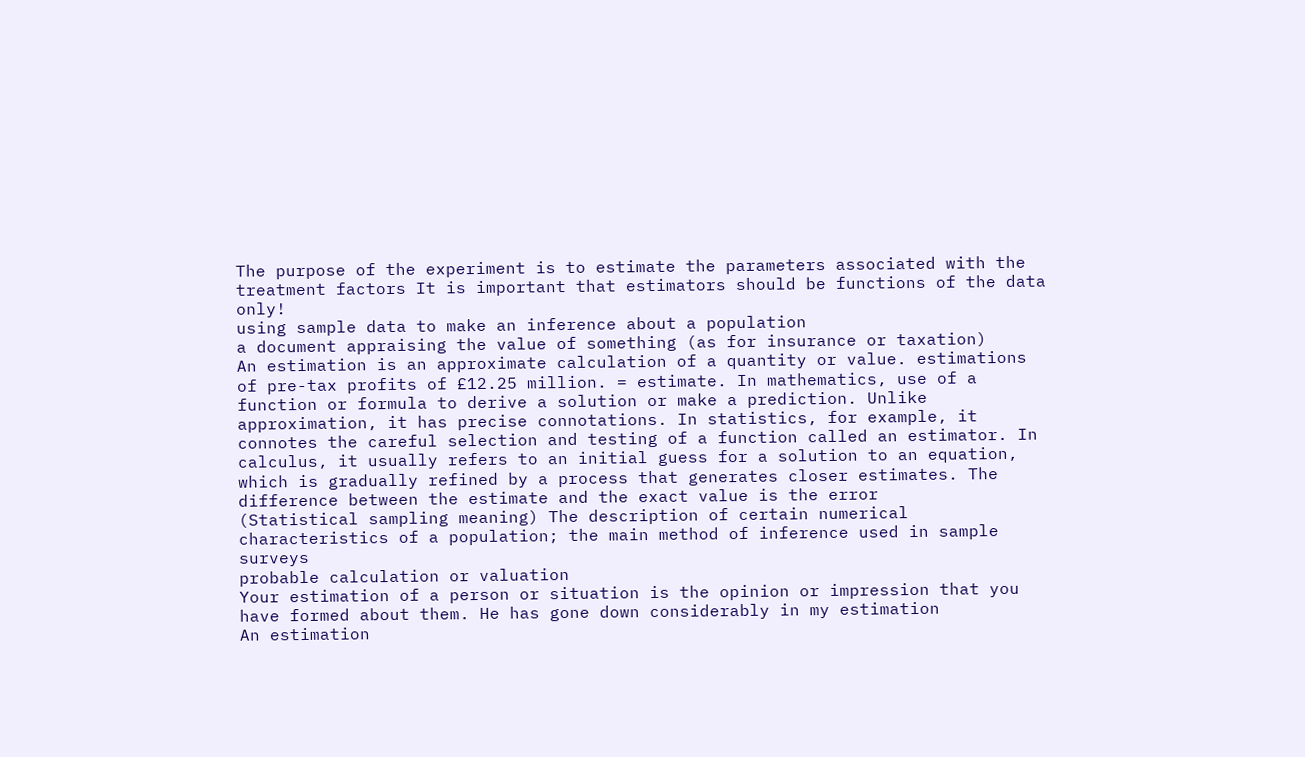The purpose of the experiment is to estimate the parameters associated with the treatment factors It is important that estimators should be functions of the data only!
using sample data to make an inference about a population
a document appraising the value of something (as for insurance or taxation)
An estimation is an approximate calculation of a quantity or value. estimations of pre-tax profits of £12.25 million. = estimate. In mathematics, use of a function or formula to derive a solution or make a prediction. Unlike approximation, it has precise connotations. In statistics, for example, it connotes the careful selection and testing of a function called an estimator. In calculus, it usually refers to an initial guess for a solution to an equation, which is gradually refined by a process that generates closer estimates. The difference between the estimate and the exact value is the error
(Statistical sampling meaning) The description of certain numerical characteristics of a population; the main method of inference used in sample surveys
probable calculation or valuation
Your estimation of a person or situation is the opinion or impression that you have formed about them. He has gone down considerably in my estimation
An estimation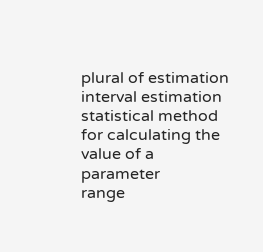plural of estimation
interval estimation
statistical method for calculating the value of a parameter
range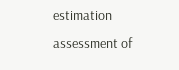estimation
assessment of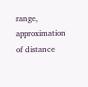range, approximation of distance